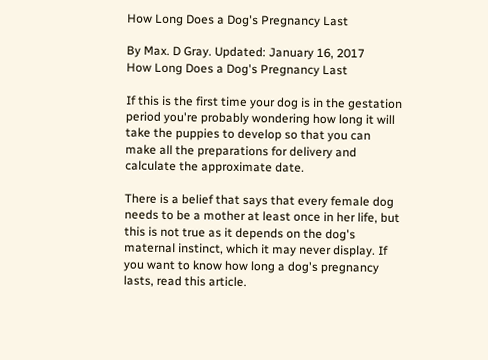How Long Does a Dog's Pregnancy Last

By Max. D Gray. Updated: January 16, 2017
How Long Does a Dog's Pregnancy Last

If this is the first time your dog is in the gestation period you're probably wondering how long it will take the puppies to develop so that you can make all the preparations for delivery and calculate the approximate date.

There is a belief that says that every female dog needs to be a mother at least once in her life, but this is not true as it depends on the dog's maternal instinct, which it may never display. If you want to know how long a dog's pregnancy lasts, read this article.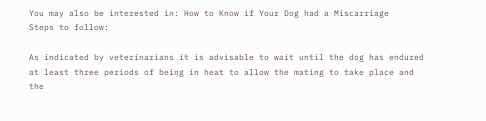You may also be interested in: How to Know if Your Dog had a Miscarriage
Steps to follow:

As indicated by veterinarians it is advisable to wait until the dog has endured at least three periods of being in heat to allow the mating to take place and the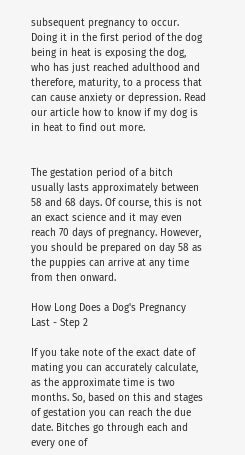subsequent pregnancy to occur. Doing it in the first period of the dog being in heat is exposing the dog, who has just reached adulthood and therefore, maturity, to a process that can cause anxiety or depression. Read our article how to know if my dog is in heat to find out more.


The gestation period of a bitch usually lasts approximately between 58 and 68 days. Of course, this is not an exact science and it may even reach 70 days of pregnancy. However, you should be prepared on day 58 as the puppies can arrive at any time from then onward.

How Long Does a Dog's Pregnancy Last - Step 2

If you take note of the exact date of mating you can accurately calculate, as the approximate time is two months. So, based on this and stages of gestation you can reach the due date. Bitches go through each and every one of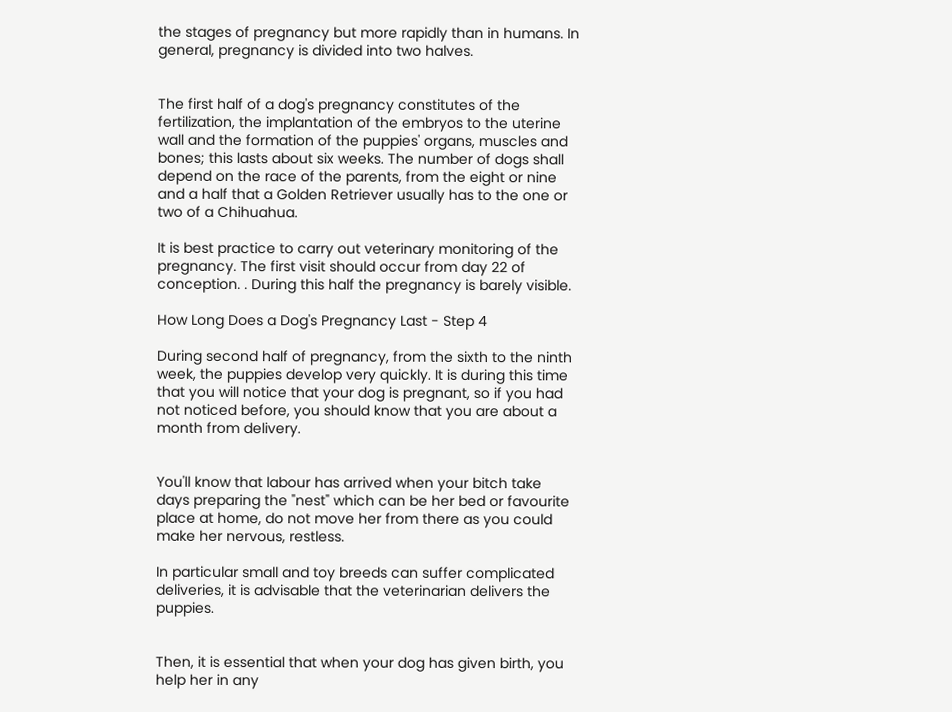the stages of pregnancy but more rapidly than in humans. In general, pregnancy is divided into two halves.


The first half of a dog's pregnancy constitutes of the fertilization, the implantation of the embryos to the uterine wall and the formation of the puppies' organs, muscles and bones; this lasts about six weeks. The number of dogs shall depend on the race of the parents, from the eight or nine and a half that a Golden Retriever usually has to the one or two of a Chihuahua.

It is best practice to carry out veterinary monitoring of the pregnancy. The first visit should occur from day 22 of conception. . During this half the pregnancy is barely visible.

How Long Does a Dog's Pregnancy Last - Step 4

During second half of pregnancy, from the sixth to the ninth week, the puppies develop very quickly. It is during this time that you will notice that your dog is pregnant, so if you had not noticed before, you should know that you are about a month from delivery.


You'll know that labour has arrived when your bitch take days preparing the "nest" which can be her bed or favourite place at home, do not move her from there as you could make her nervous, restless.

In particular small and toy breeds can suffer complicated deliveries, it is advisable that the veterinarian delivers the puppies.


Then, it is essential that when your dog has given birth, you help her in any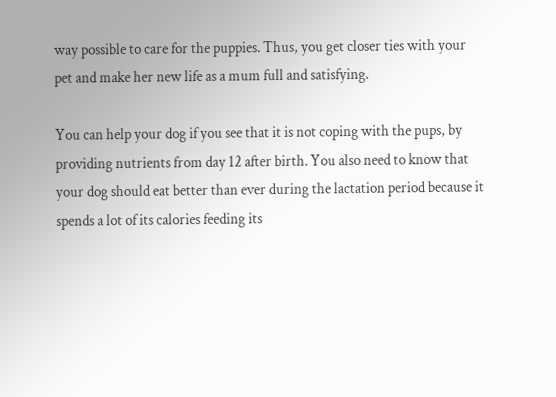way possible to care for the puppies. Thus, you get closer ties with your pet and make her new life as a mum full and satisfying.

You can help your dog if you see that it is not coping with the pups, by providing nutrients from day 12 after birth. You also need to know that your dog should eat better than ever during the lactation period because it spends a lot of its calories feeding its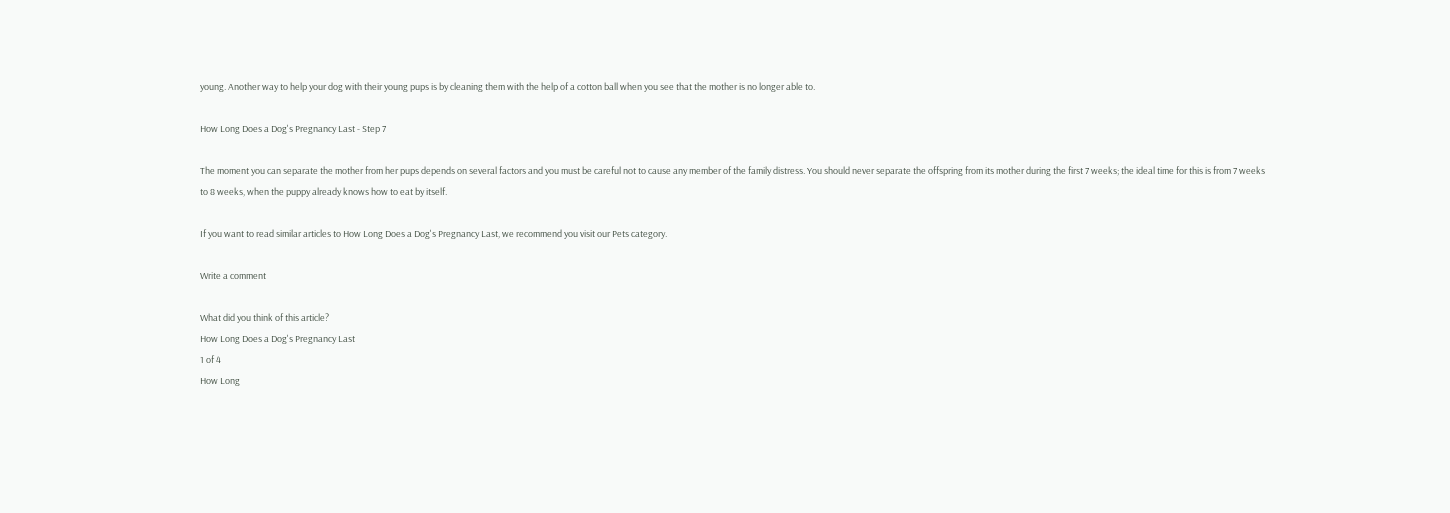young. Another way to help your dog with their young pups is by cleaning them with the help of a cotton ball when you see that the mother is no longer able to.

How Long Does a Dog's Pregnancy Last - Step 7

The moment you can separate the mother from her pups depends on several factors and you must be careful not to cause any member of the family distress. You should never separate the offspring from its mother during the first 7 weeks; the ideal time for this is from 7 weeks to 8 weeks, when the puppy already knows how to eat by itself.

If you want to read similar articles to How Long Does a Dog's Pregnancy Last, we recommend you visit our Pets category.

Write a comment

What did you think of this article?
How Long Does a Dog's Pregnancy Last
1 of 4
How Long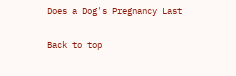Does a Dog's Pregnancy Last

Back to top